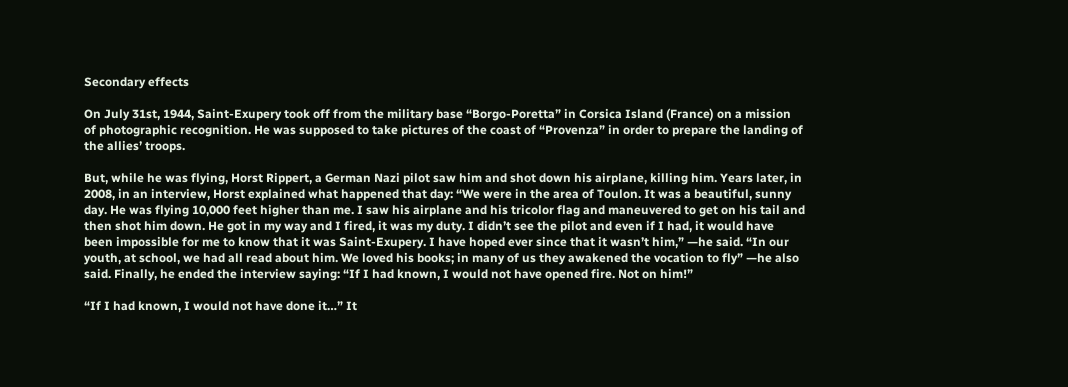Secondary effects

On July 31st, 1944, Saint-Exupery took off from the military base “Borgo-Poretta” in Corsica Island (France) on a mission of photographic recognition. He was supposed to take pictures of the coast of “Provenza” in order to prepare the landing of the allies’ troops.

But, while he was flying, Horst Rippert, a German Nazi pilot saw him and shot down his airplane, killing him. Years later, in 2008, in an interview, Horst explained what happened that day: “We were in the area of Toulon. It was a beautiful, sunny day. He was flying 10,000 feet higher than me. I saw his airplane and his tricolor flag and maneuvered to get on his tail and then shot him down. He got in my way and I fired, it was my duty. I didn’t see the pilot and even if I had, it would have been impossible for me to know that it was Saint-Exupery. I have hoped ever since that it wasn’t him,” —he said. “In our youth, at school, we had all read about him. We loved his books; in many of us they awakened the vocation to fly” —he also said. Finally, he ended the interview saying: “If I had known, I would not have opened fire. Not on him!”

“If I had known, I would not have done it…” It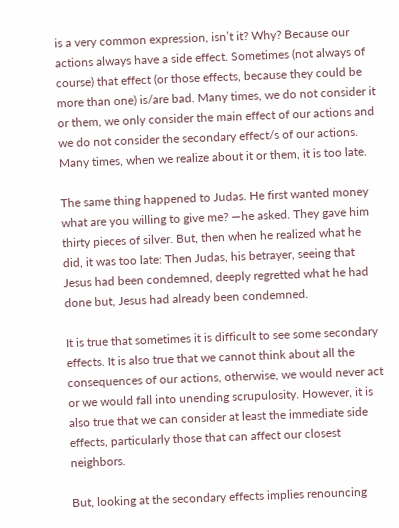is a very common expression, isn’t it? Why? Because our actions always have a side effect. Sometimes (not always of course) that effect (or those effects, because they could be more than one) is/are bad. Many times, we do not consider it or them, we only consider the main effect of our actions and we do not consider the secondary effect/s of our actions. Many times, when we realize about it or them, it is too late.

The same thing happened to Judas. He first wanted money what are you willing to give me? —he asked. They gave him thirty pieces of silver. But, then when he realized what he did, it was too late: Then Judas, his betrayer, seeing that Jesus had been condemned, deeply regretted what he had done but, Jesus had already been condemned.

It is true that sometimes it is difficult to see some secondary effects. It is also true that we cannot think about all the consequences of our actions, otherwise, we would never act or we would fall into unending scrupulosity. However, it is also true that we can consider at least the immediate side effects, particularly those that can affect our closest neighbors.

But, looking at the secondary effects implies renouncing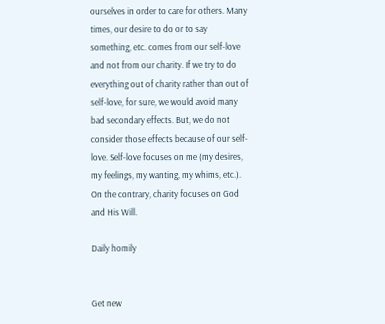ourselves in order to care for others. Many times, our desire to do or to say something, etc. comes from our self-love and not from our charity. If we try to do everything out of charity rather than out of self-love, for sure, we would avoid many bad secondary effects. But, we do not consider those effects because of our self-love. Self-love focuses on me (my desires, my feelings, my wanting, my whims, etc.). On the contrary, charity focuses on God and His Will.

Daily homily


Get new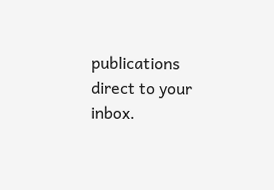publications direct to your inbox.